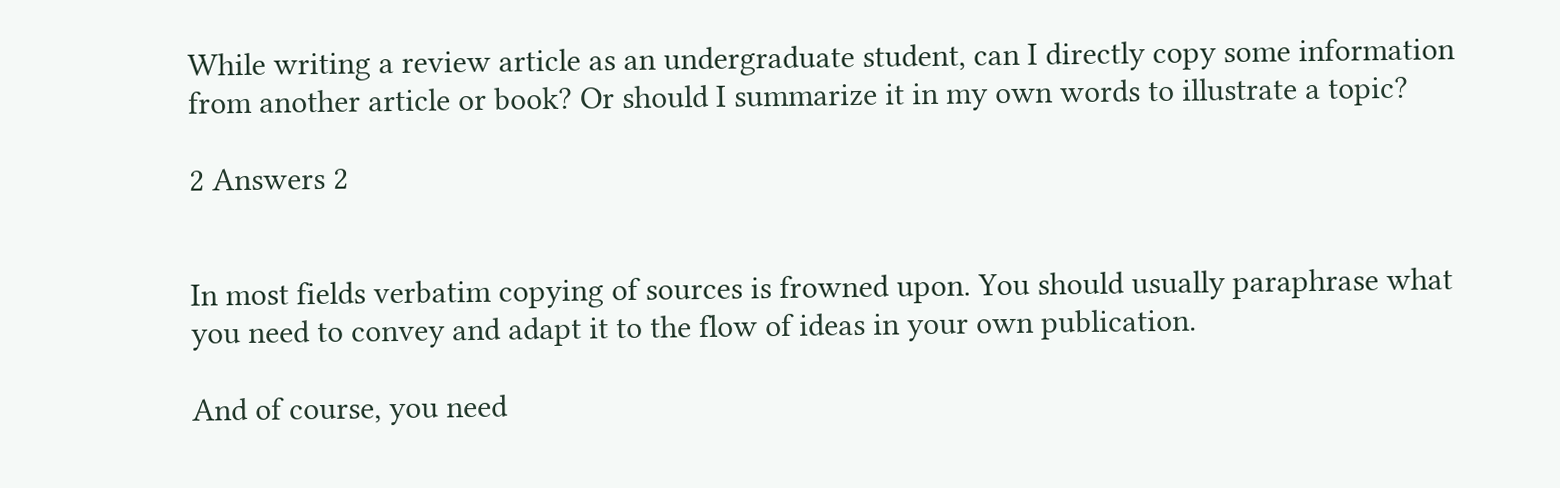While writing a review article as an undergraduate student, can I directly copy some information from another article or book? Or should I summarize it in my own words to illustrate a topic?

2 Answers 2


In most fields verbatim copying of sources is frowned upon. You should usually paraphrase what you need to convey and adapt it to the flow of ideas in your own publication.

And of course, you need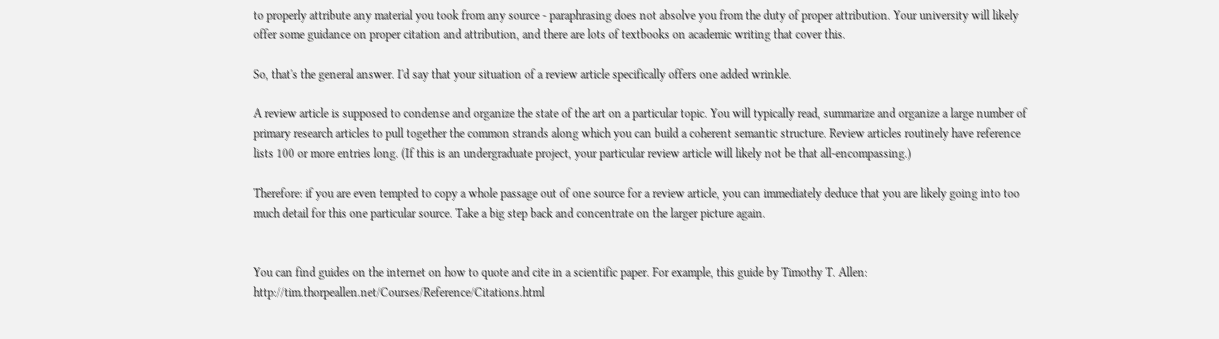to properly attribute any material you took from any source - paraphrasing does not absolve you from the duty of proper attribution. Your university will likely offer some guidance on proper citation and attribution, and there are lots of textbooks on academic writing that cover this.

So, that's the general answer. I'd say that your situation of a review article specifically offers one added wrinkle.

A review article is supposed to condense and organize the state of the art on a particular topic. You will typically read, summarize and organize a large number of primary research articles to pull together the common strands along which you can build a coherent semantic structure. Review articles routinely have reference lists 100 or more entries long. (If this is an undergraduate project, your particular review article will likely not be that all-encompassing.)

Therefore: if you are even tempted to copy a whole passage out of one source for a review article, you can immediately deduce that you are likely going into too much detail for this one particular source. Take a big step back and concentrate on the larger picture again.


You can find guides on the internet on how to quote and cite in a scientific paper. For example, this guide by Timothy T. Allen: http://tim.thorpeallen.net/Courses/Reference/Citations.html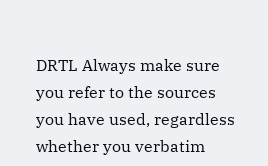DRTL Always make sure you refer to the sources you have used, regardless whether you verbatim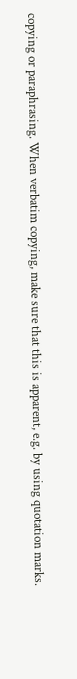copying or paraphrasing. When verbatim copying, make sure that this is apparent, e.g. by using quotation marks.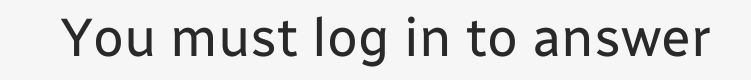You must log in to answer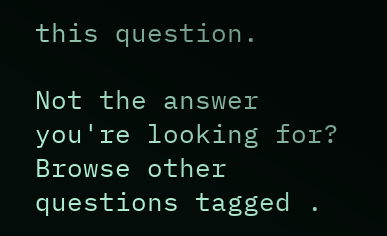this question.

Not the answer you're looking for? Browse other questions tagged .